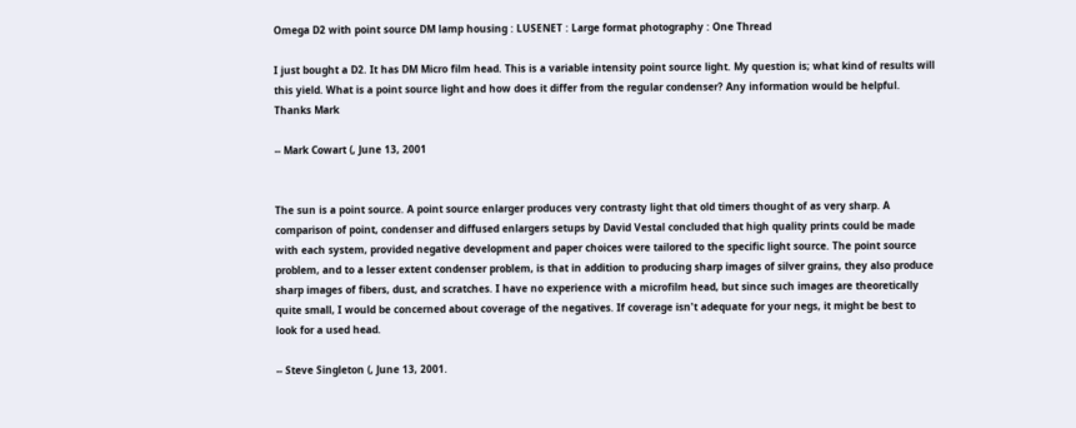Omega D2 with point source DM lamp housing : LUSENET : Large format photography : One Thread

I just bought a D2. It has DM Micro film head. This is a variable intensity point source light. My question is; what kind of results will this yield. What is a point source light and how does it differ from the regular condenser? Any information would be helpful. Thanks Mark

-- Mark Cowart (, June 13, 2001


The sun is a point source. A point source enlarger produces very contrasty light that old timers thought of as very sharp. A comparison of point, condenser and diffused enlargers setups by David Vestal concluded that high quality prints could be made with each system, provided negative development and paper choices were tailored to the specific light source. The point source problem, and to a lesser extent condenser problem, is that in addition to producing sharp images of silver grains, they also produce sharp images of fibers, dust, and scratches. I have no experience with a microfilm head, but since such images are theoretically quite small, I would be concerned about coverage of the negatives. If coverage isn't adequate for your negs, it might be best to look for a used head.

-- Steve Singleton (, June 13, 2001.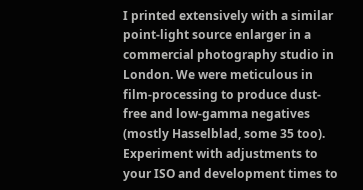I printed extensively with a similar point-light source enlarger in a commercial photography studio in London. We were meticulous in film-processing to produce dust-free and low-gamma negatives (mostly Hasselblad, some 35 too). Experiment with adjustments to your ISO and development times to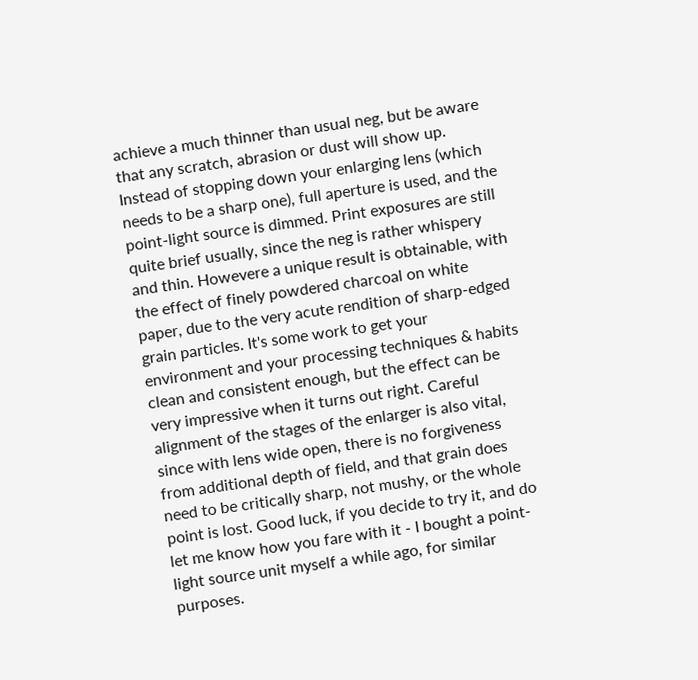achieve a much thinner than usual neg, but be aware that any scratch, abrasion or dust will show up. Instead of stopping down your enlarging lens (which needs to be a sharp one), full aperture is used, and the point-light source is dimmed. Print exposures are still quite brief usually, since the neg is rather whispery and thin. Howevere a unique result is obtainable, with the effect of finely powdered charcoal on white paper, due to the very acute rendition of sharp-edged grain particles. It's some work to get your environment and your processing techniques & habits clean and consistent enough, but the effect can be very impressive when it turns out right. Careful alignment of the stages of the enlarger is also vital, since with lens wide open, there is no forgiveness from additional depth of field, and that grain does need to be critically sharp, not mushy, or the whole point is lost. Good luck, if you decide to try it, and do let me know how you fare with it - I bought a point-light source unit myself a while ago, for similar purposes.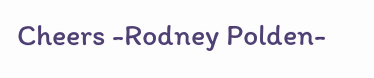Cheers -Rodney Polden-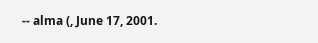-- alma (, June 17, 2001.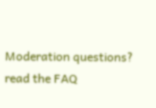Moderation questions? read the FAQ